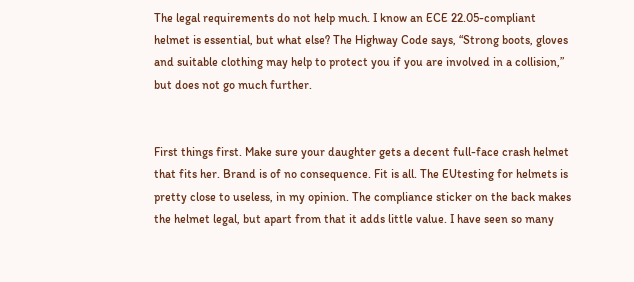The legal requirements do not help much. I know an ECE 22.05-compliant helmet is essential, but what else? The Highway Code says, “Strong boots, gloves and suitable clothing may help to protect you if you are involved in a collision,” but does not go much further.


First things first. Make sure your daughter gets a decent full-face crash helmet that fits her. Brand is of no consequence. Fit is all. The EUtesting for helmets is pretty close to useless, in my opinion. The compliance sticker on the back makes the helmet legal, but apart from that it adds little value. I have seen so many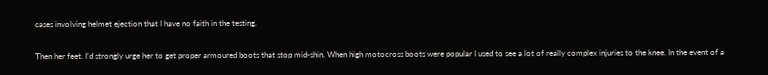cases involving helmet ejection that I have no faith in the testing.

Then her feet. I’d strongly urge her to get proper armoured boots that stop mid-shin. When high motocross boots were popular I used to see a lot of really complex injuries to the knee. In the event of a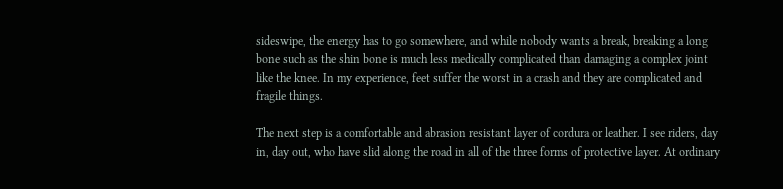sideswipe, the energy has to go somewhere, and while nobody wants a break, breaking a long bone such as the shin bone is much less medically complicated than damaging a complex joint like the knee. In my experience, feet suffer the worst in a crash and they are complicated and fragile things.

The next step is a comfortable and abrasion resistant layer of cordura or leather. I see riders, day in, day out, who have slid along the road in all of the three forms of protective layer. At ordinary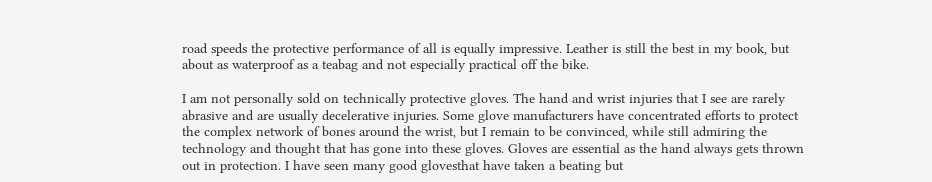road speeds the protective performance of all is equally impressive. Leather is still the best in my book, but about as waterproof as a teabag and not especially practical off the bike.

I am not personally sold on technically protective gloves. The hand and wrist injuries that I see are rarely abrasive and are usually decelerative injuries. Some glove manufacturers have concentrated efforts to protect the complex network of bones around the wrist, but I remain to be convinced, while still admiring the technology and thought that has gone into these gloves. Gloves are essential as the hand always gets thrown out in protection. I have seen many good glovesthat have taken a beating but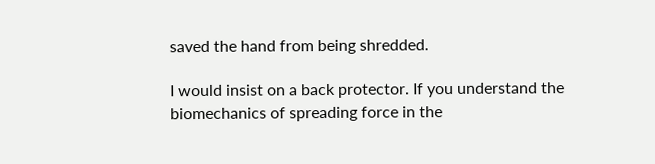saved the hand from being shredded.

I would insist on a back protector. If you understand the biomechanics of spreading force in the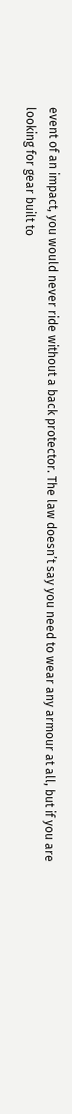event of an impact, you would never ride without a back protector. The law doesn’t say you need to wear any armour at all, but if you are looking for gear built to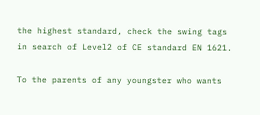the highest standard, check the swing tags in search of Level2 of CE standard EN 1621.

To the parents of any youngster who wants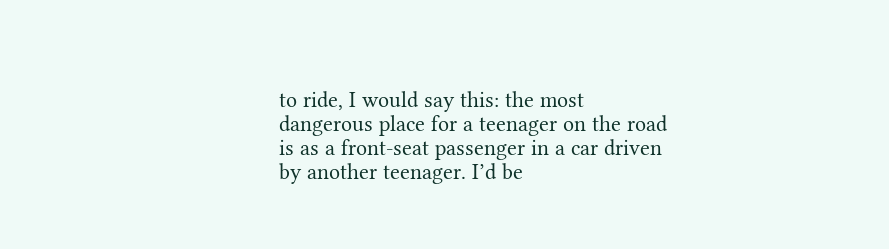to ride, I would say this: the most dangerous place for a teenager on the road is as a front-seat passenger in a car driven by another teenager. I’d be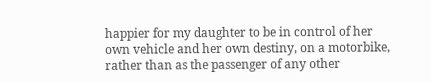happier for my daughter to be in control of her own vehicle and her own destiny, on a motorbike, rather than as the passenger of any other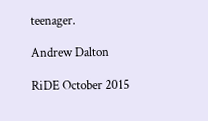teenager.

Andrew Dalton

RiDE October 2015